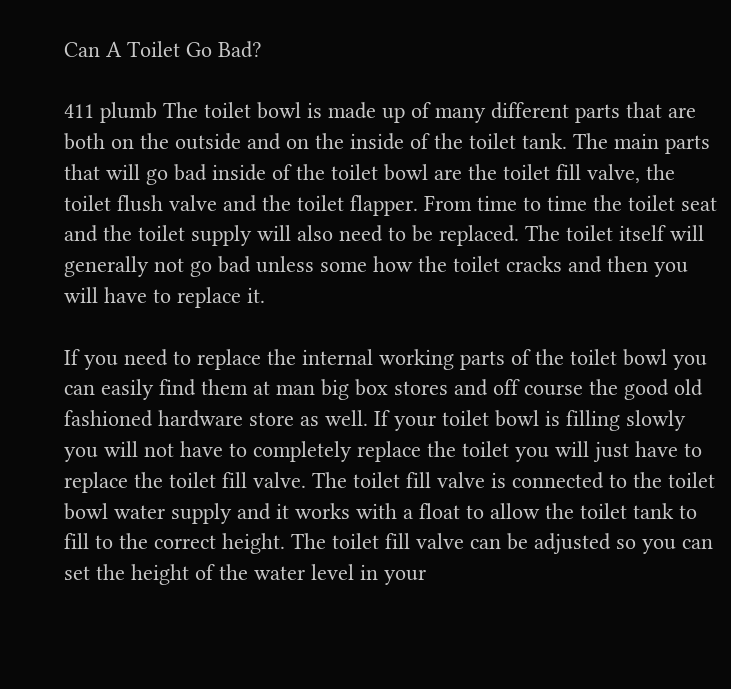Can A Toilet Go Bad?

411 plumb The toilet bowl is made up of many different parts that are both on the outside and on the inside of the toilet tank. The main parts that will go bad inside of the toilet bowl are the toilet fill valve, the toilet flush valve and the toilet flapper. From time to time the toilet seat and the toilet supply will also need to be replaced. The toilet itself will generally not go bad unless some how the toilet cracks and then you will have to replace it.

If you need to replace the internal working parts of the toilet bowl you can easily find them at man big box stores and off course the good old fashioned hardware store as well. If your toilet bowl is filling slowly you will not have to completely replace the toilet you will just have to replace the toilet fill valve. The toilet fill valve is connected to the toilet bowl water supply and it works with a float to allow the toilet tank to fill to the correct height. The toilet fill valve can be adjusted so you can set the height of the water level in your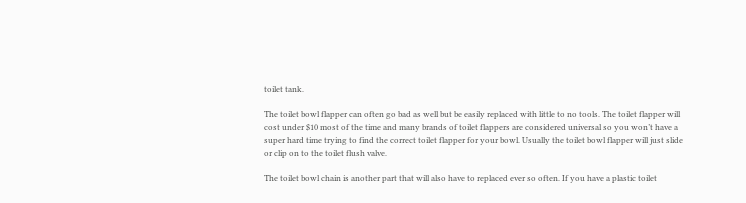toilet tank.

The toilet bowl flapper can often go bad as well but be easily replaced with little to no tools. The toilet flapper will cost under $10 most of the time and many brands of toilet flappers are considered universal so you won’t have a super hard time trying to find the correct toilet flapper for your bowl. Usually the toilet bowl flapper will just slide or clip on to the toilet flush valve.

The toilet bowl chain is another part that will also have to replaced ever so often. If you have a plastic toilet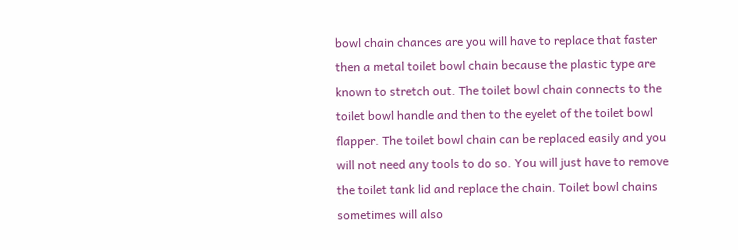bowl chain chances are you will have to replace that faster then a metal toilet bowl chain because the plastic type are known to stretch out. The toilet bowl chain connects to the toilet bowl handle and then to the eyelet of the toilet bowl flapper. The toilet bowl chain can be replaced easily and you will not need any tools to do so. You will just have to remove the toilet tank lid and replace the chain. Toilet bowl chains sometimes will also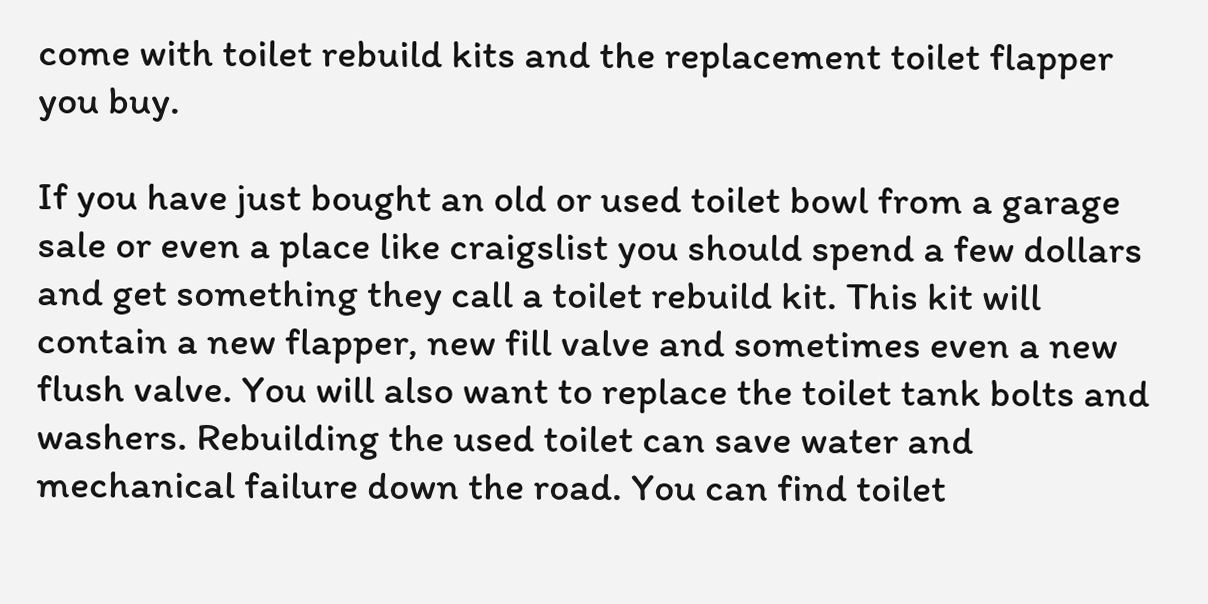come with toilet rebuild kits and the replacement toilet flapper you buy.

If you have just bought an old or used toilet bowl from a garage sale or even a place like craigslist you should spend a few dollars and get something they call a toilet rebuild kit. This kit will contain a new flapper, new fill valve and sometimes even a new flush valve. You will also want to replace the toilet tank bolts and washers. Rebuilding the used toilet can save water and mechanical failure down the road. You can find toilet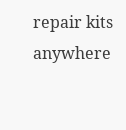repair kits anywhere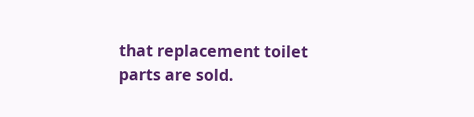that replacement toilet parts are sold.